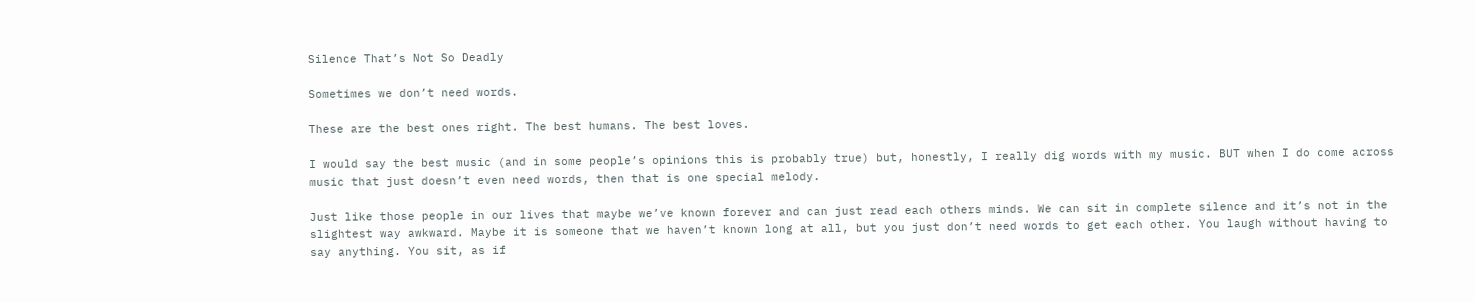Silence That’s Not So Deadly

Sometimes we don’t need words.

These are the best ones right. The best humans. The best loves.

I would say the best music (and in some people’s opinions this is probably true) but, honestly, I really dig words with my music. BUT when I do come across music that just doesn’t even need words, then that is one special melody.

Just like those people in our lives that maybe we’ve known forever and can just read each others minds. We can sit in complete silence and it’s not in the slightest way awkward. Maybe it is someone that we haven’t known long at all, but you just don’t need words to get each other. You laugh without having to say anything. You sit, as if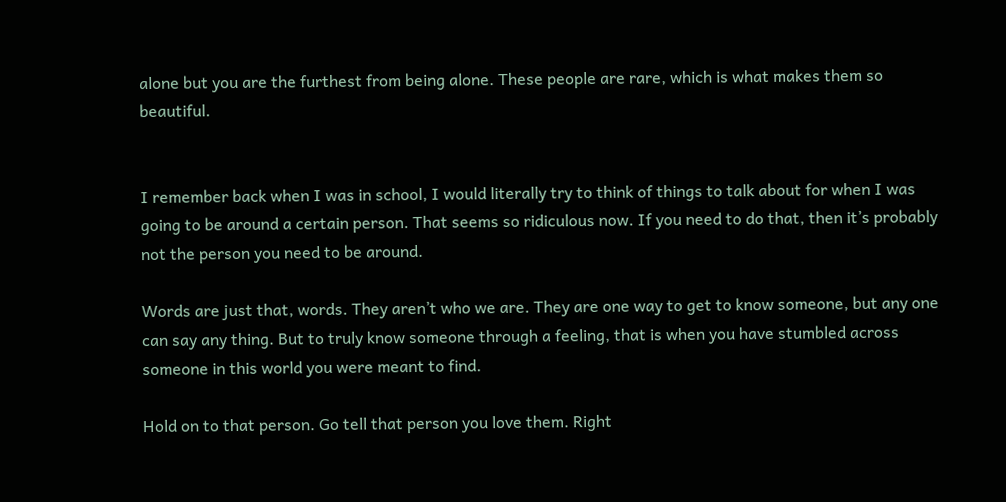alone but you are the furthest from being alone. These people are rare, which is what makes them so beautiful.


I remember back when I was in school, I would literally try to think of things to talk about for when I was going to be around a certain person. That seems so ridiculous now. If you need to do that, then it’s probably not the person you need to be around.

Words are just that, words. They aren’t who we are. They are one way to get to know someone, but any one can say any thing. But to truly know someone through a feeling, that is when you have stumbled across someone in this world you were meant to find.

Hold on to that person. Go tell that person you love them. Right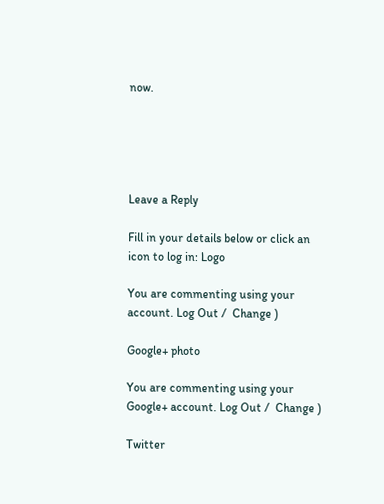now.





Leave a Reply

Fill in your details below or click an icon to log in: Logo

You are commenting using your account. Log Out /  Change )

Google+ photo

You are commenting using your Google+ account. Log Out /  Change )

Twitter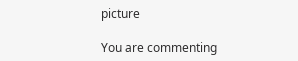picture

You are commenting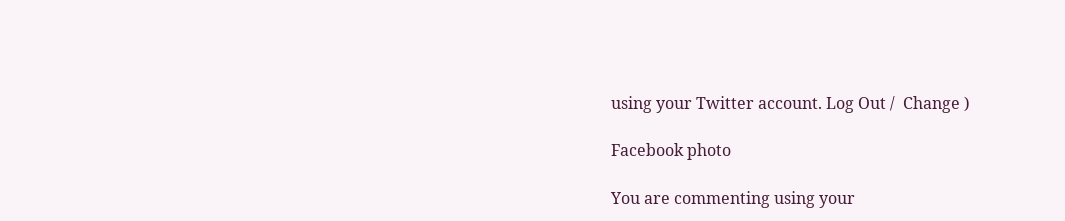using your Twitter account. Log Out /  Change )

Facebook photo

You are commenting using your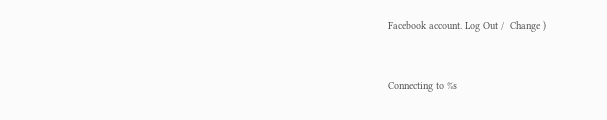Facebook account. Log Out /  Change )


Connecting to %s